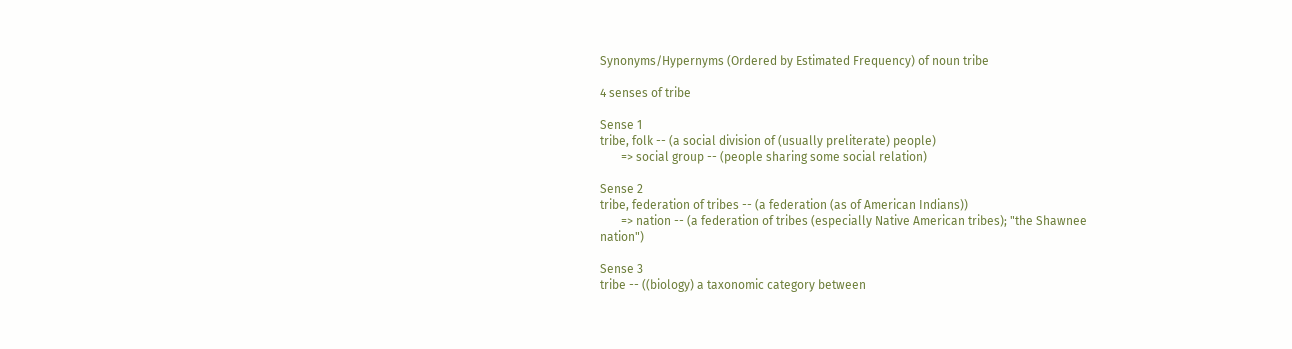Synonyms/Hypernyms (Ordered by Estimated Frequency) of noun tribe

4 senses of tribe

Sense 1
tribe, folk -- (a social division of (usually preliterate) people)
       => social group -- (people sharing some social relation)

Sense 2
tribe, federation of tribes -- (a federation (as of American Indians))
       => nation -- (a federation of tribes (especially Native American tribes); "the Shawnee nation")

Sense 3
tribe -- ((biology) a taxonomic category between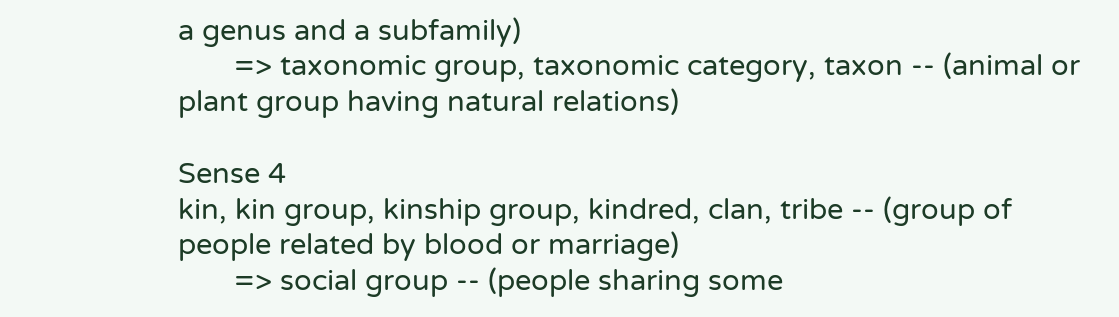a genus and a subfamily)
       => taxonomic group, taxonomic category, taxon -- (animal or plant group having natural relations)

Sense 4
kin, kin group, kinship group, kindred, clan, tribe -- (group of people related by blood or marriage)
       => social group -- (people sharing some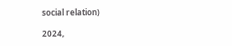social relation)

2024,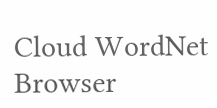Cloud WordNet Browser